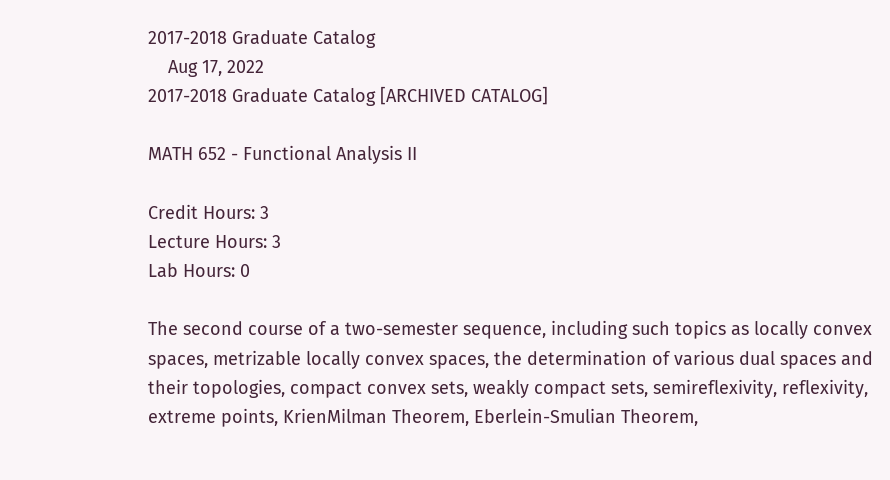2017-2018 Graduate Catalog
    Aug 17, 2022
2017-2018 Graduate Catalog [ARCHIVED CATALOG]

MATH 652 - Functional Analysis II

Credit Hours: 3
Lecture Hours: 3
Lab Hours: 0

The second course of a two-semester sequence, including such topics as locally convex spaces, metrizable locally convex spaces, the determination of various dual spaces and their topologies, compact convex sets, weakly compact sets, semireflexivity, reflexivity, extreme points, KrienMilman Theorem, Eberlein-Smulian Theorem,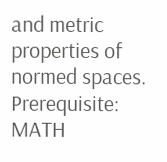and metric properties of normed spaces.
Prerequisite: MATH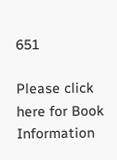651

Please click here for Book Information